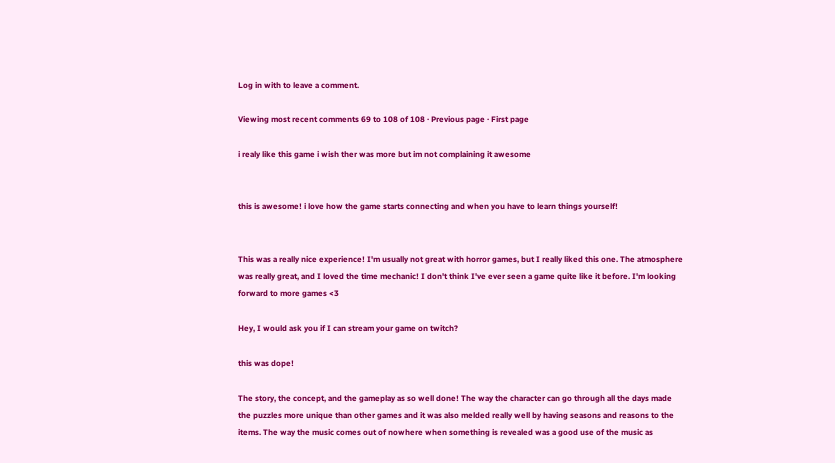Log in with to leave a comment.

Viewing most recent comments 69 to 108 of 108 · Previous page · First page

i realy like this game i wish ther was more but im not complaining it awesome


this is awesome! i love how the game starts connecting and when you have to learn things yourself!


This was a really nice experience! I'm usually not great with horror games, but I really liked this one. The atmosphere was really great, and I loved the time mechanic! I don't think I've ever seen a game quite like it before. I'm looking forward to more games <3

Hey, I would ask you if I can stream your game on twitch?

this was dope!

The story, the concept, and the gameplay as so well done! The way the character can go through all the days made the puzzles more unique than other games and it was also melded really well by having seasons and reasons to the items. The way the music comes out of nowhere when something is revealed was a good use of the music as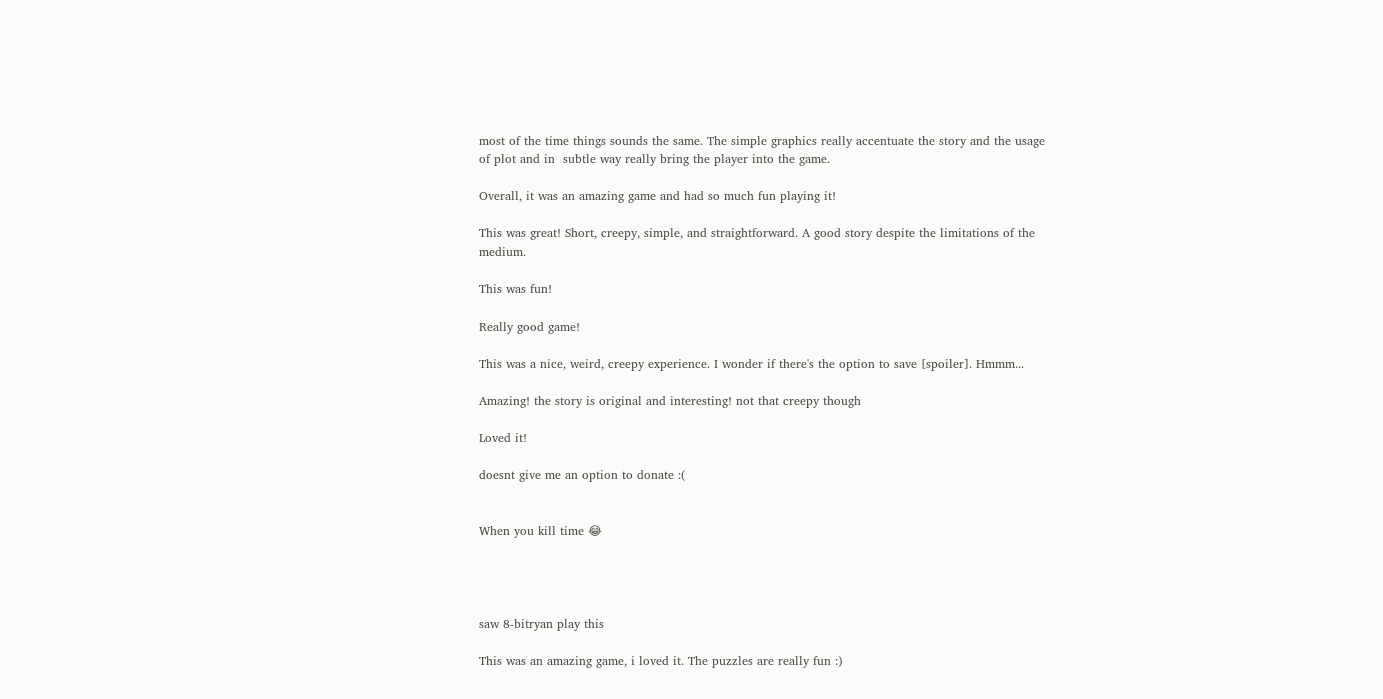most of the time things sounds the same. The simple graphics really accentuate the story and the usage of plot and in  subtle way really bring the player into the game.

Overall, it was an amazing game and had so much fun playing it!

This was great! Short, creepy, simple, and straightforward. A good story despite the limitations of the medium.

This was fun!

Really good game!

This was a nice, weird, creepy experience. I wonder if there's the option to save [spoiler]. Hmmm...

Amazing! the story is original and interesting! not that creepy though

Loved it!

doesnt give me an option to donate :(


When you kill time 😂




saw 8-bitryan play this

This was an amazing game, i loved it. The puzzles are really fun :)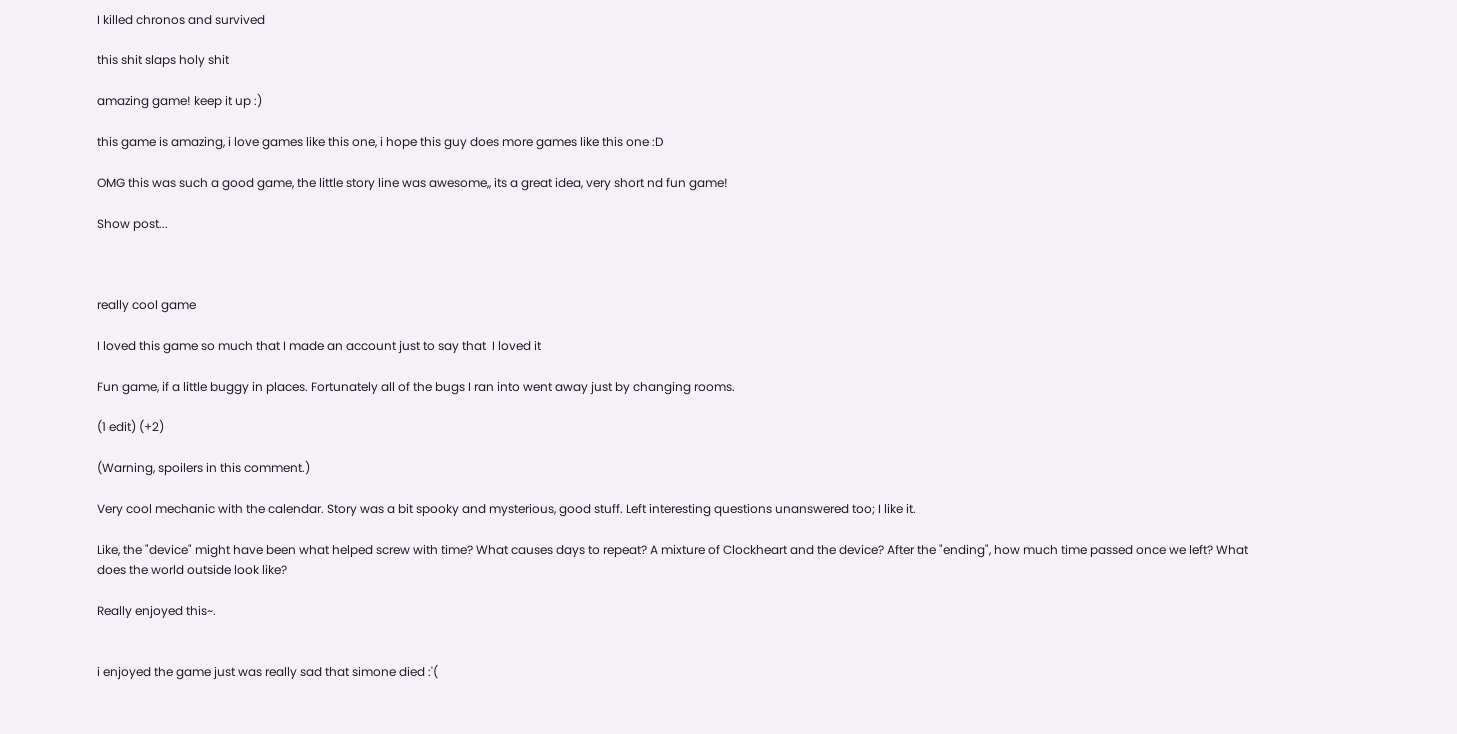I killed chronos and survived

this shit slaps holy shit

amazing game! keep it up :)

this game is amazing, i love games like this one, i hope this guy does more games like this one :D

OMG this was such a good game, the little story line was awesome,, its a great idea, very short nd fun game!

Show post...



really cool game

I loved this game so much that I made an account just to say that  I loved it

Fun game, if a little buggy in places. Fortunately all of the bugs I ran into went away just by changing rooms.

(1 edit) (+2)

(Warning, spoilers in this comment.)

Very cool mechanic with the calendar. Story was a bit spooky and mysterious, good stuff. Left interesting questions unanswered too; I like it.

Like, the "device" might have been what helped screw with time? What causes days to repeat? A mixture of Clockheart and the device? After the "ending", how much time passed once we left? What does the world outside look like?

Really enjoyed this~.


i enjoyed the game just was really sad that simone died :'(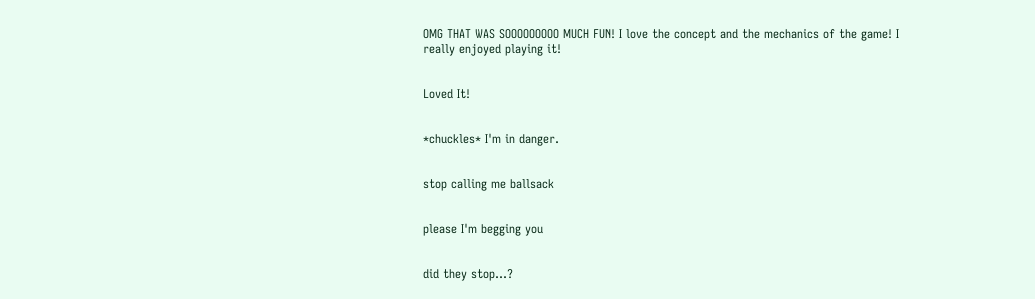OMG THAT WAS SOOOOOOOOO MUCH FUN! I love the concept and the mechanics of the game! I really enjoyed playing it!


Loved It!


*chuckles* I'm in danger.


stop calling me ballsack


please I'm begging you


did they stop...?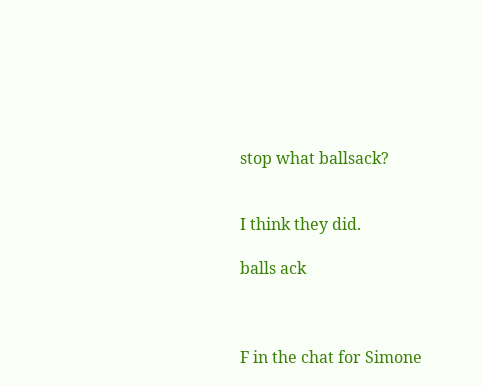stop what ballsack?


I think they did.

balls ack



F in the chat for Simone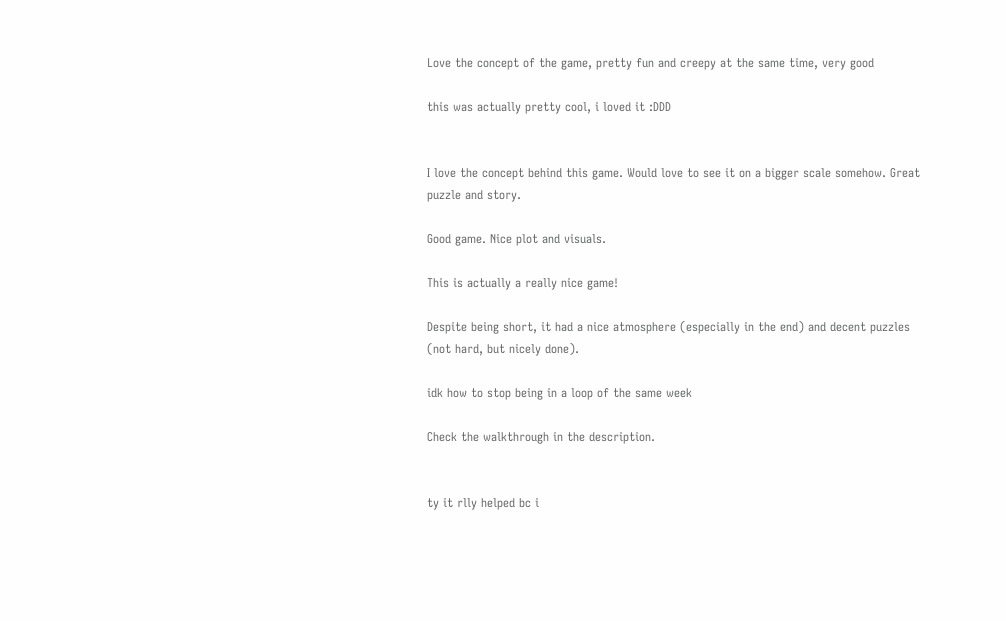Love the concept of the game, pretty fun and creepy at the same time, very good

this was actually pretty cool, i loved it :DDD


I love the concept behind this game. Would love to see it on a bigger scale somehow. Great puzzle and story.

Good game. Nice plot and visuals.

This is actually a really nice game!

Despite being short, it had a nice atmosphere (especially in the end) and decent puzzles (not hard, but nicely done).

idk how to stop being in a loop of the same week

Check the walkthrough in the description.


ty it rlly helped bc i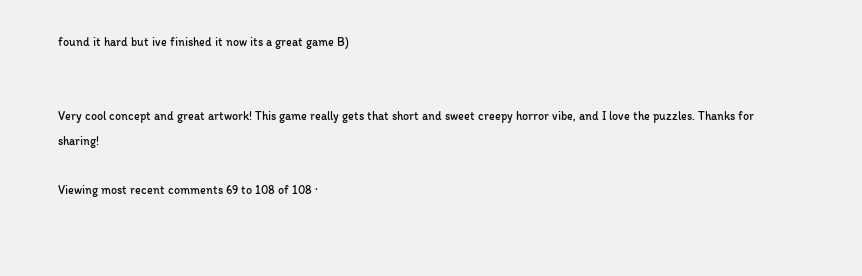found it hard but ive finished it now its a great game B)


Very cool concept and great artwork! This game really gets that short and sweet creepy horror vibe, and I love the puzzles. Thanks for sharing!

Viewing most recent comments 69 to 108 of 108 ·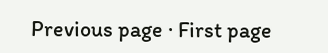Previous page · First page